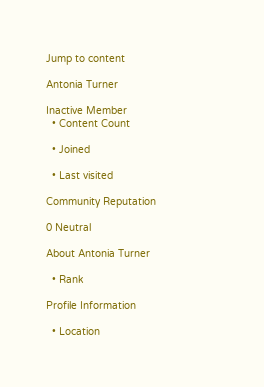Jump to content

Antonia Turner

Inactive Member
  • Content Count

  • Joined

  • Last visited

Community Reputation

0 Neutral

About Antonia Turner

  • Rank

Profile Information

  • Location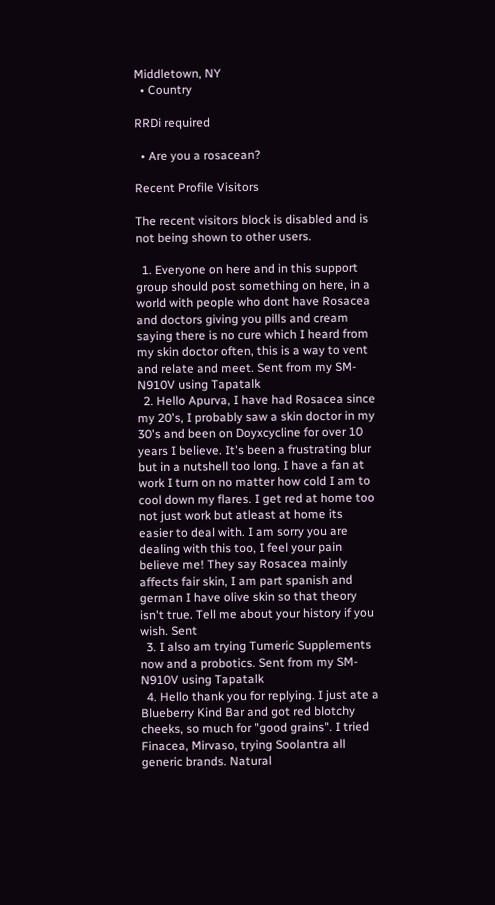Middletown, NY
  • Country

RRDi required

  • Are you a rosacean?

Recent Profile Visitors

The recent visitors block is disabled and is not being shown to other users.

  1. Everyone on here and in this support group should post something on here, in a world with people who dont have Rosacea and doctors giving you pills and cream saying there is no cure which I heard from my skin doctor often, this is a way to vent and relate and meet. Sent from my SM-N910V using Tapatalk
  2. Hello Apurva, I have had Rosacea since my 20's, I probably saw a skin doctor in my 30's and been on Doyxcycline for over 10 years I believe. It's been a frustrating blur but in a nutshell too long. I have a fan at work I turn on no matter how cold I am to cool down my flares. I get red at home too not just work but atleast at home its easier to deal with. I am sorry you are dealing with this too, I feel your pain believe me! They say Rosacea mainly affects fair skin, I am part spanish and german I have olive skin so that theory isn't true. Tell me about your history if you wish. Sent
  3. I also am trying Tumeric Supplements now and a probotics. Sent from my SM-N910V using Tapatalk
  4. Hello thank you for replying. I just ate a Blueberry Kind Bar and got red blotchy cheeks, so much for "good grains". I tried Finacea, Mirvaso, trying Soolantra all generic brands. Natural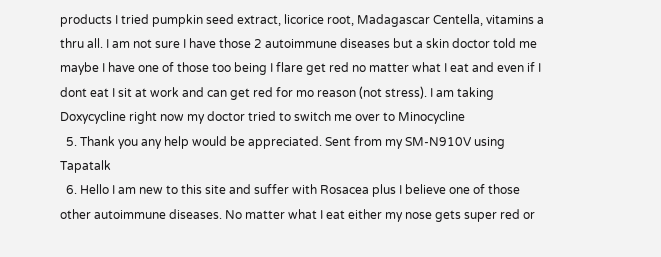products I tried pumpkin seed extract, licorice root, Madagascar Centella, vitamins a thru all. I am not sure I have those 2 autoimmune diseases but a skin doctor told me maybe I have one of those too being I flare get red no matter what I eat and even if I dont eat I sit at work and can get red for mo reason (not stress). I am taking Doxycycline right now my doctor tried to switch me over to Minocycline
  5. Thank you any help would be appreciated. Sent from my SM-N910V using Tapatalk
  6. Hello I am new to this site and suffer with Rosacea plus I believe one of those other autoimmune diseases. No matter what I eat either my nose gets super red or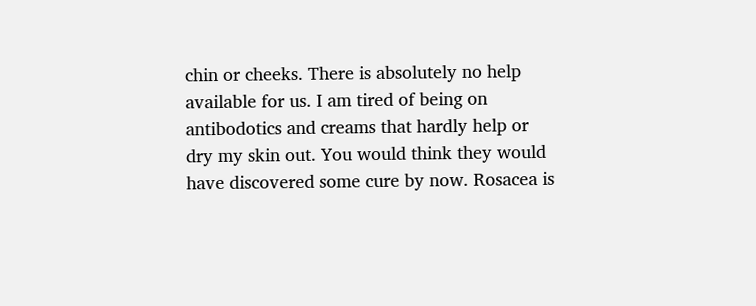chin or cheeks. There is absolutely no help available for us. I am tired of being on antibodotics and creams that hardly help or dry my skin out. You would think they would have discovered some cure by now. Rosacea is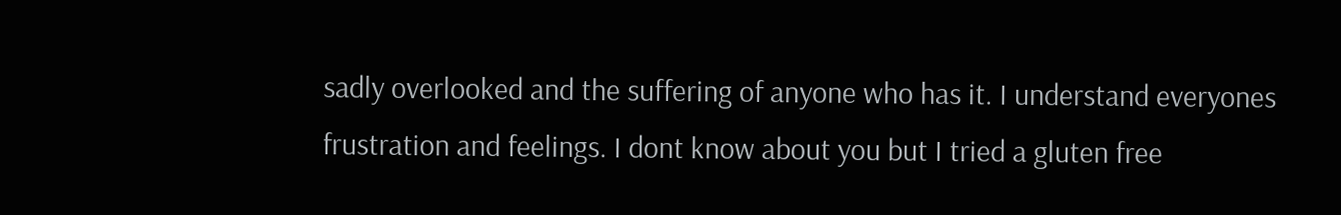sadly overlooked and the suffering of anyone who has it. I understand everyones frustration and feelings. I dont know about you but I tried a gluten free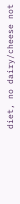diet, no dairy/cheese not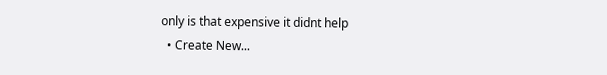only is that expensive it didnt help
  • Create New...